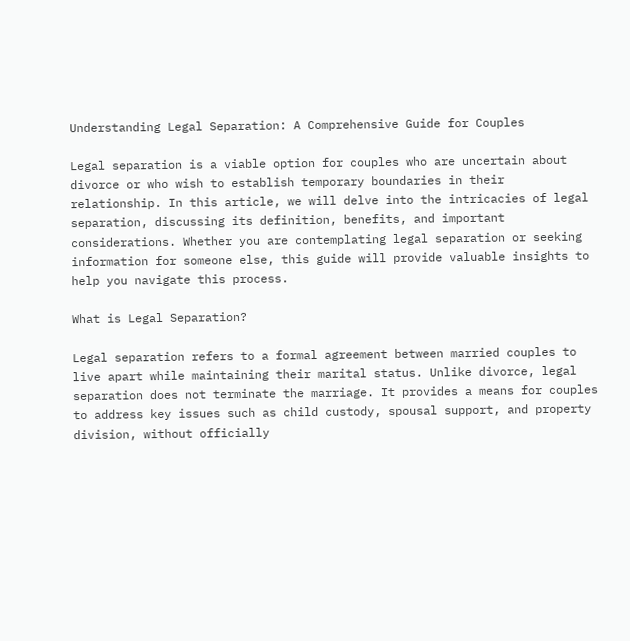Understanding Legal Separation: A Comprehensive Guide for Couples

Legal separation is a viable option for couples who are uncertain about divorce or who wish to establish temporary boundaries in their relationship. In this article, we will delve into the intricacies of legal separation, discussing its definition, benefits, and important considerations. Whether you are contemplating legal separation or seeking information for someone else, this guide will provide valuable insights to help you navigate this process.

What is Legal Separation?

Legal separation refers to a formal agreement between married couples to live apart while maintaining their marital status. Unlike divorce, legal separation does not terminate the marriage. It provides a means for couples to address key issues such as child custody, spousal support, and property division, without officially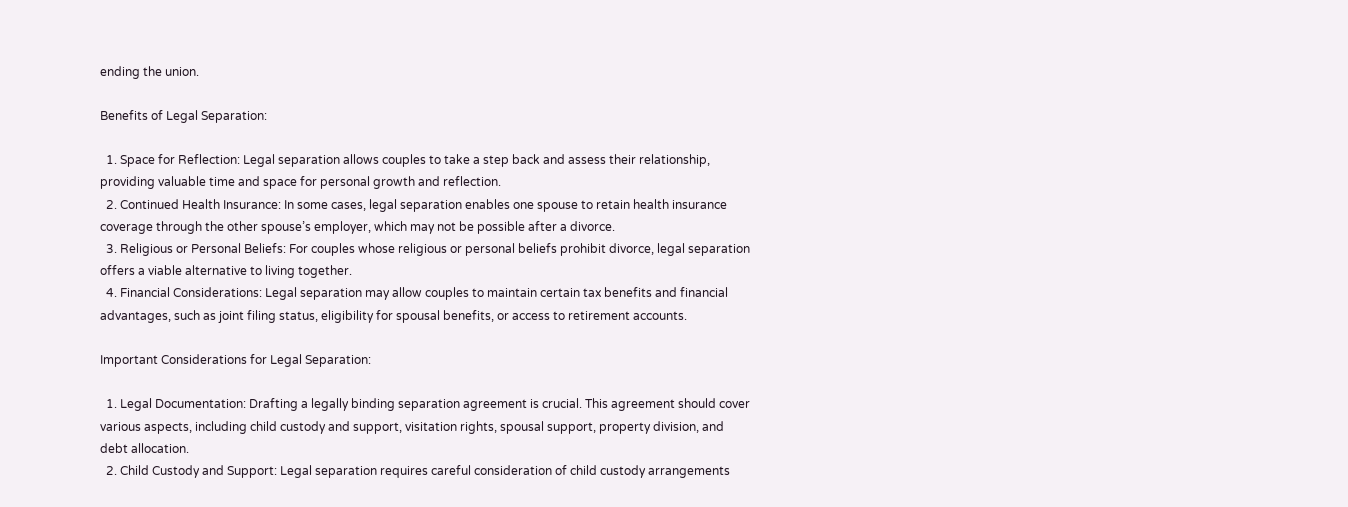ending the union.

Benefits of Legal Separation:

  1. Space for Reflection: Legal separation allows couples to take a step back and assess their relationship, providing valuable time and space for personal growth and reflection.
  2. Continued Health Insurance: In some cases, legal separation enables one spouse to retain health insurance coverage through the other spouse’s employer, which may not be possible after a divorce.
  3. Religious or Personal Beliefs: For couples whose religious or personal beliefs prohibit divorce, legal separation offers a viable alternative to living together.
  4. Financial Considerations: Legal separation may allow couples to maintain certain tax benefits and financial advantages, such as joint filing status, eligibility for spousal benefits, or access to retirement accounts.

Important Considerations for Legal Separation:

  1. Legal Documentation: Drafting a legally binding separation agreement is crucial. This agreement should cover various aspects, including child custody and support, visitation rights, spousal support, property division, and debt allocation.
  2. Child Custody and Support: Legal separation requires careful consideration of child custody arrangements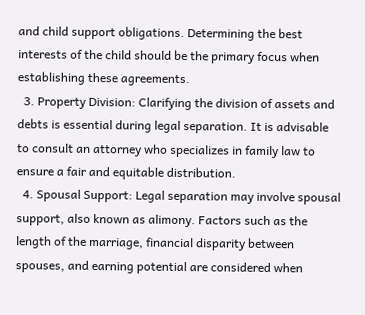and child support obligations. Determining the best interests of the child should be the primary focus when establishing these agreements.
  3. Property Division: Clarifying the division of assets and debts is essential during legal separation. It is advisable to consult an attorney who specializes in family law to ensure a fair and equitable distribution.
  4. Spousal Support: Legal separation may involve spousal support, also known as alimony. Factors such as the length of the marriage, financial disparity between spouses, and earning potential are considered when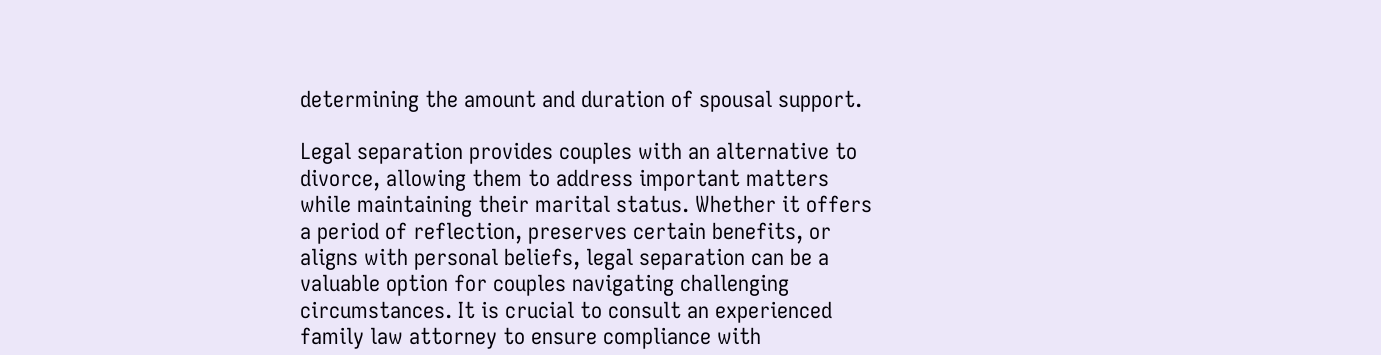determining the amount and duration of spousal support.

Legal separation provides couples with an alternative to divorce, allowing them to address important matters while maintaining their marital status. Whether it offers a period of reflection, preserves certain benefits, or aligns with personal beliefs, legal separation can be a valuable option for couples navigating challenging circumstances. It is crucial to consult an experienced family law attorney to ensure compliance with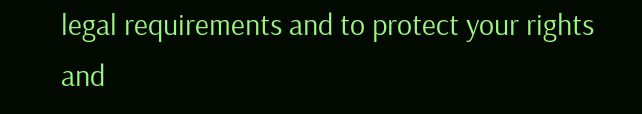legal requirements and to protect your rights and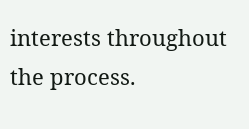interests throughout the process.